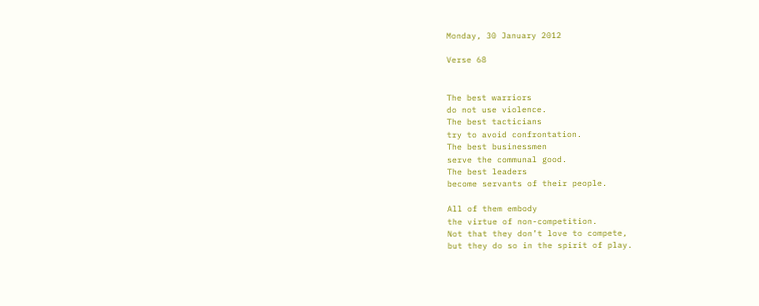Monday, 30 January 2012

Verse 68


The best warriors
do not use violence.
The best tacticians
try to avoid confrontation.
The best businessmen
serve the communal good.
The best leaders
become servants of their people.

All of them embody
the virtue of non-competition.
Not that they don’t love to compete,
but they do so in the spirit of play.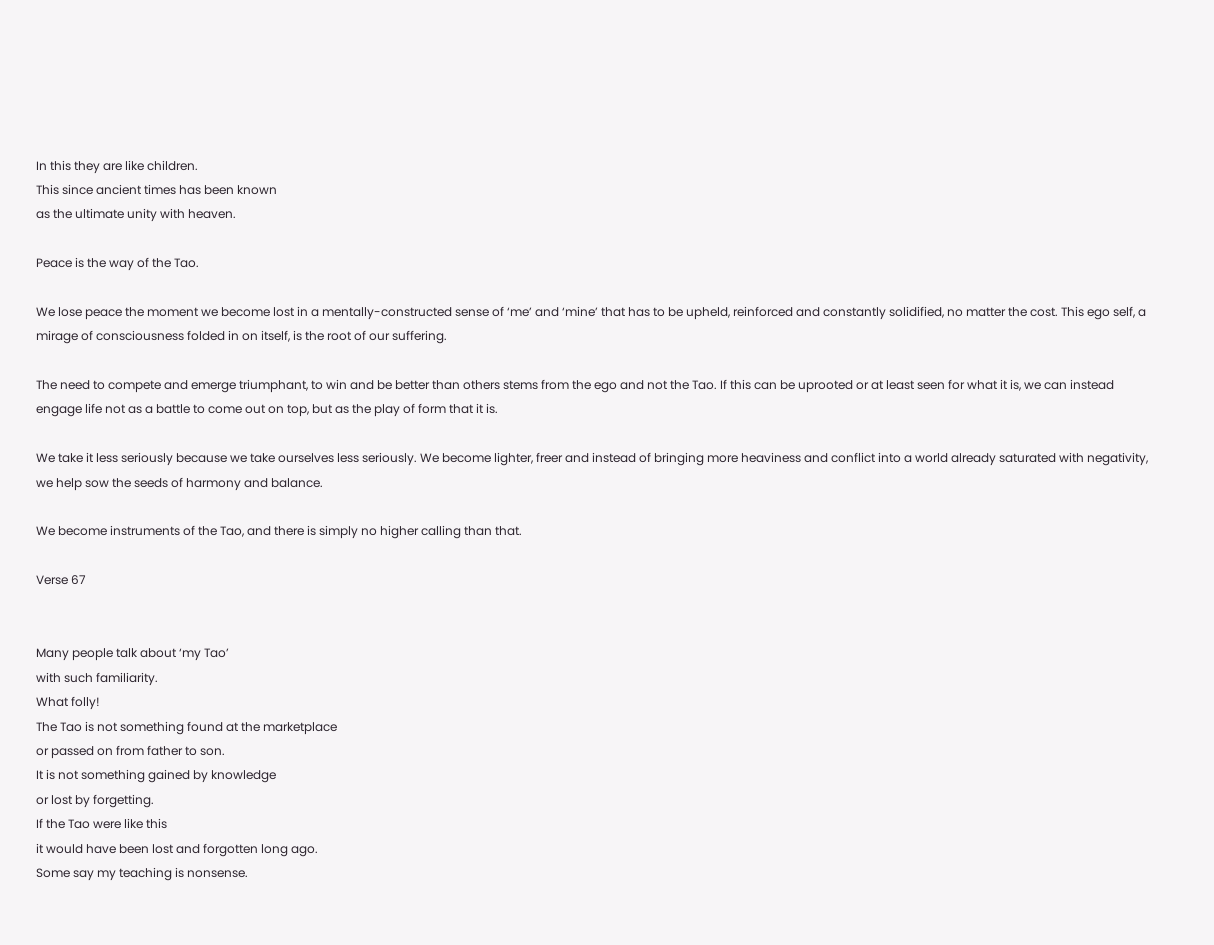In this they are like children.
This since ancient times has been known
as the ultimate unity with heaven.

Peace is the way of the Tao.

We lose peace the moment we become lost in a mentally-constructed sense of ‘me’ and ‘mine’ that has to be upheld, reinforced and constantly solidified, no matter the cost. This ego self, a mirage of consciousness folded in on itself, is the root of our suffering.

The need to compete and emerge triumphant, to win and be better than others stems from the ego and not the Tao. If this can be uprooted or at least seen for what it is, we can instead engage life not as a battle to come out on top, but as the play of form that it is.

We take it less seriously because we take ourselves less seriously. We become lighter, freer and instead of bringing more heaviness and conflict into a world already saturated with negativity, we help sow the seeds of harmony and balance.

We become instruments of the Tao, and there is simply no higher calling than that.

Verse 67


Many people talk about ‘my Tao’
with such familiarity.
What folly!
The Tao is not something found at the marketplace
or passed on from father to son.
It is not something gained by knowledge
or lost by forgetting.
If the Tao were like this
it would have been lost and forgotten long ago.
Some say my teaching is nonsense.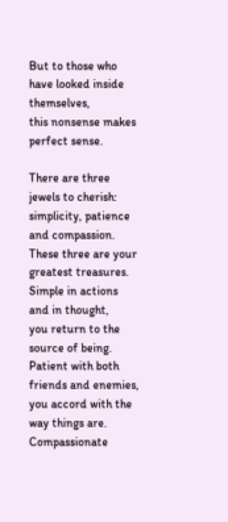But to those who have looked inside themselves,
this nonsense makes perfect sense.

There are three jewels to cherish:
simplicity, patience and compassion.
These three are your greatest treasures.
Simple in actions and in thought,
you return to the source of being.
Patient with both friends and enemies,
you accord with the way things are.
Compassionate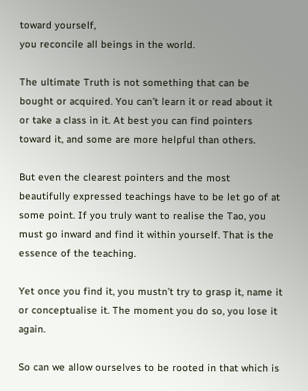toward yourself,
you reconcile all beings in the world.

The ultimate Truth is not something that can be bought or acquired. You can’t learn it or read about it or take a class in it. At best you can find pointers toward it, and some are more helpful than others.

But even the clearest pointers and the most beautifully expressed teachings have to be let go of at some point. If you truly want to realise the Tao, you must go inward and find it within yourself. That is the essence of the teaching.

Yet once you find it, you mustn’t try to grasp it, name it or conceptualise it. The moment you do so, you lose it again.

So can we allow ourselves to be rooted in that which is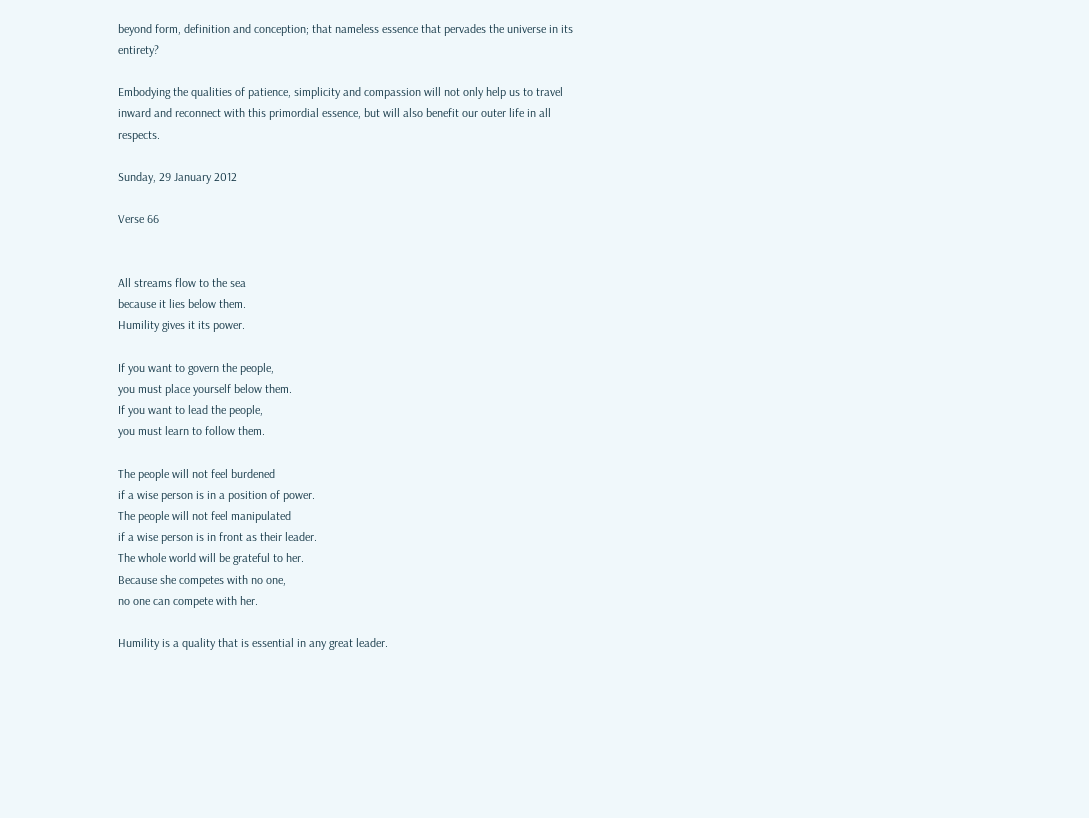beyond form, definition and conception; that nameless essence that pervades the universe in its entirety?

Embodying the qualities of patience, simplicity and compassion will not only help us to travel inward and reconnect with this primordial essence, but will also benefit our outer life in all respects.

Sunday, 29 January 2012

Verse 66


All streams flow to the sea
because it lies below them.
Humility gives it its power.

If you want to govern the people,
you must place yourself below them.
If you want to lead the people,
you must learn to follow them.

The people will not feel burdened
if a wise person is in a position of power.
The people will not feel manipulated
if a wise person is in front as their leader.
The whole world will be grateful to her.
Because she competes with no one,
no one can compete with her.

Humility is a quality that is essential in any great leader.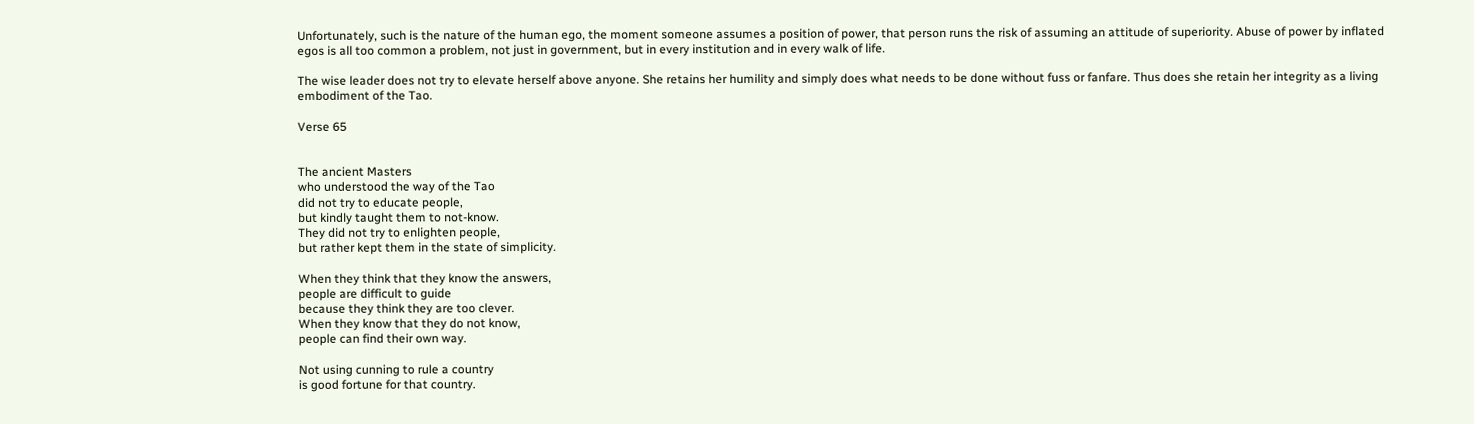Unfortunately, such is the nature of the human ego, the moment someone assumes a position of power, that person runs the risk of assuming an attitude of superiority. Abuse of power by inflated egos is all too common a problem, not just in government, but in every institution and in every walk of life.

The wise leader does not try to elevate herself above anyone. She retains her humility and simply does what needs to be done without fuss or fanfare. Thus does she retain her integrity as a living embodiment of the Tao.

Verse 65


The ancient Masters
who understood the way of the Tao
did not try to educate people,
but kindly taught them to not-know.
They did not try to enlighten people,
but rather kept them in the state of simplicity.

When they think that they know the answers,
people are difficult to guide
because they think they are too clever.
When they know that they do not know,
people can find their own way.

Not using cunning to rule a country
is good fortune for that country.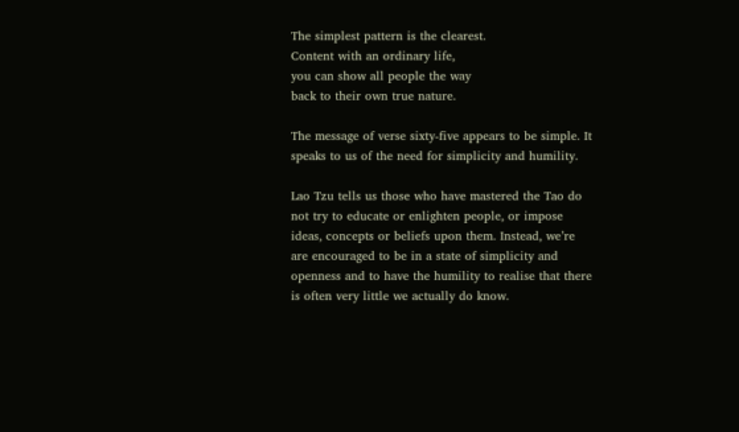The simplest pattern is the clearest.
Content with an ordinary life,
you can show all people the way
back to their own true nature.

The message of verse sixty-five appears to be simple. It speaks to us of the need for simplicity and humility.

Lao Tzu tells us those who have mastered the Tao do not try to educate or enlighten people, or impose ideas, concepts or beliefs upon them. Instead, we’re are encouraged to be in a state of simplicity and openness and to have the humility to realise that there is often very little we actually do know.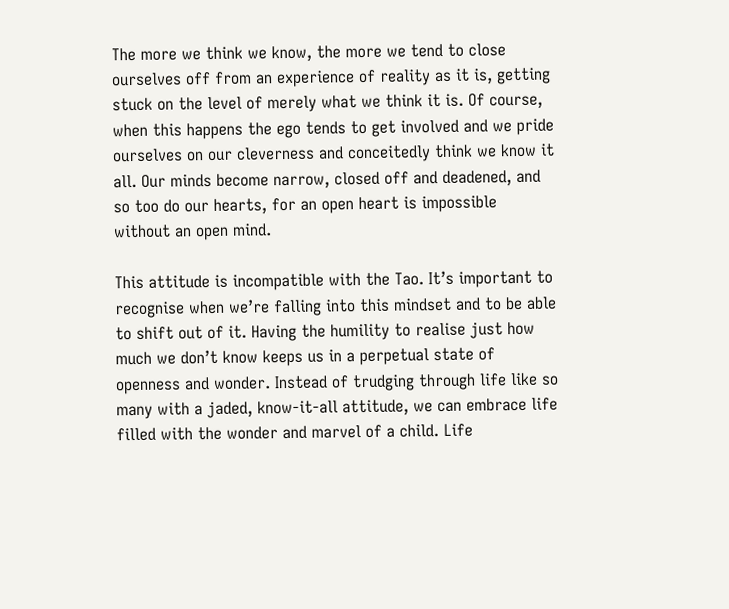The more we think we know, the more we tend to close ourselves off from an experience of reality as it is, getting stuck on the level of merely what we think it is. Of course, when this happens the ego tends to get involved and we pride ourselves on our cleverness and conceitedly think we know it all. Our minds become narrow, closed off and deadened, and so too do our hearts, for an open heart is impossible without an open mind.

This attitude is incompatible with the Tao. It’s important to recognise when we’re falling into this mindset and to be able to shift out of it. Having the humility to realise just how much we don’t know keeps us in a perpetual state of openness and wonder. Instead of trudging through life like so many with a jaded, know-it-all attitude, we can embrace life filled with the wonder and marvel of a child. Life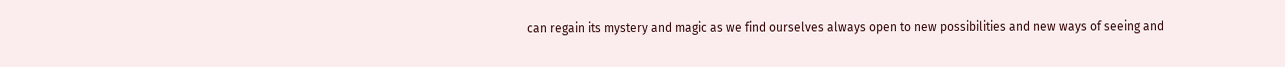can regain its mystery and magic as we find ourselves always open to new possibilities and new ways of seeing and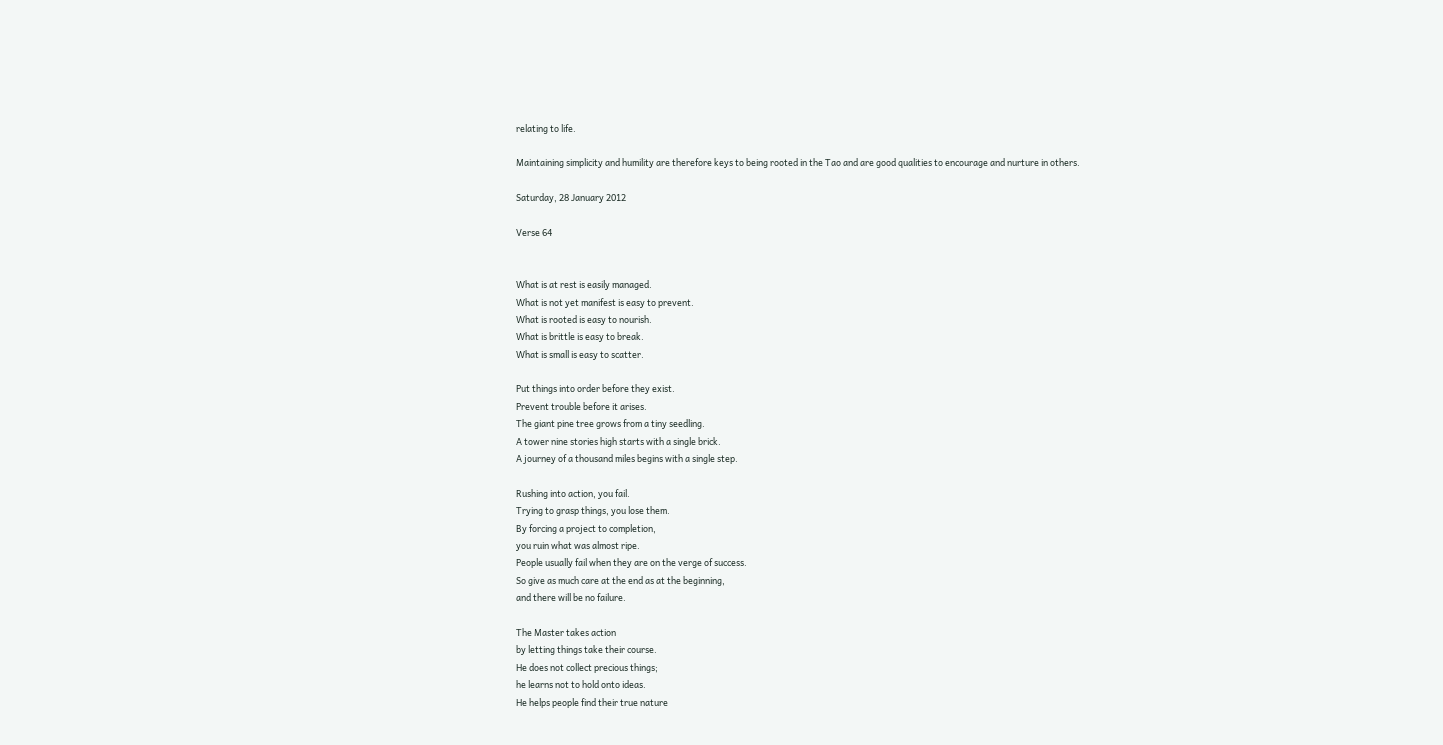relating to life.

Maintaining simplicity and humility are therefore keys to being rooted in the Tao and are good qualities to encourage and nurture in others.

Saturday, 28 January 2012

Verse 64


What is at rest is easily managed.
What is not yet manifest is easy to prevent.
What is rooted is easy to nourish.
What is brittle is easy to break.
What is small is easy to scatter.

Put things into order before they exist.
Prevent trouble before it arises.
The giant pine tree grows from a tiny seedling.
A tower nine stories high starts with a single brick.
A journey of a thousand miles begins with a single step.

Rushing into action, you fail.
Trying to grasp things, you lose them.
By forcing a project to completion,
you ruin what was almost ripe.
People usually fail when they are on the verge of success.
So give as much care at the end as at the beginning,
and there will be no failure.

The Master takes action
by letting things take their course.
He does not collect precious things;
he learns not to hold onto ideas.
He helps people find their true nature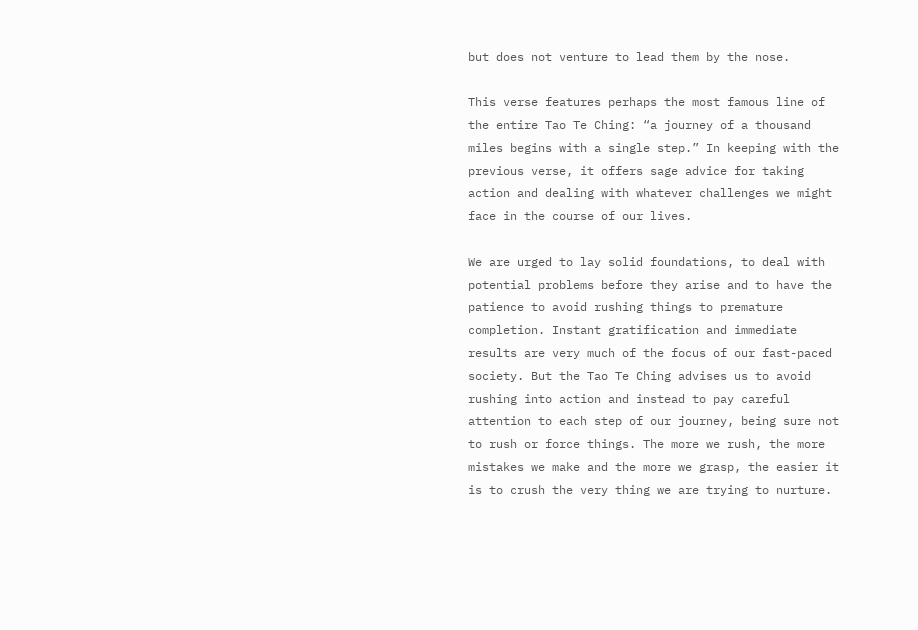but does not venture to lead them by the nose.

This verse features perhaps the most famous line of the entire Tao Te Ching: “a journey of a thousand miles begins with a single step.” In keeping with the previous verse, it offers sage advice for taking action and dealing with whatever challenges we might face in the course of our lives.

We are urged to lay solid foundations, to deal with potential problems before they arise and to have the patience to avoid rushing things to premature completion. Instant gratification and immediate results are very much of the focus of our fast-paced society. But the Tao Te Ching advises us to avoid rushing into action and instead to pay careful attention to each step of our journey, being sure not to rush or force things. The more we rush, the more mistakes we make and the more we grasp, the easier it is to crush the very thing we are trying to nurture.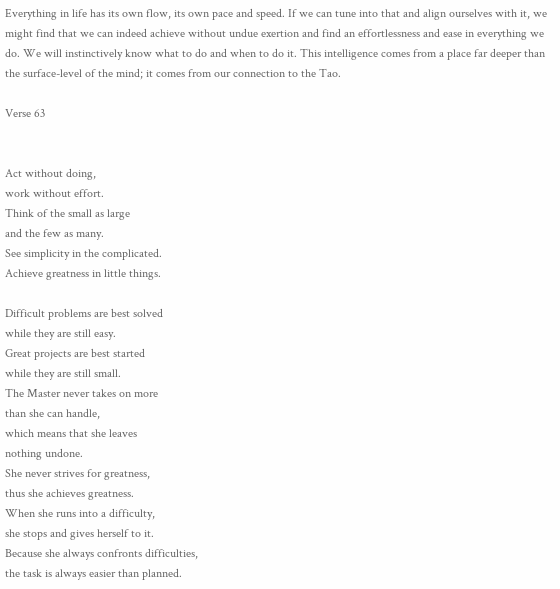Everything in life has its own flow, its own pace and speed. If we can tune into that and align ourselves with it, we might find that we can indeed achieve without undue exertion and find an effortlessness and ease in everything we do. We will instinctively know what to do and when to do it. This intelligence comes from a place far deeper than the surface-level of the mind; it comes from our connection to the Tao.

Verse 63


Act without doing,
work without effort.
Think of the small as large
and the few as many.
See simplicity in the complicated.
Achieve greatness in little things.

Difficult problems are best solved
while they are still easy.
Great projects are best started
while they are still small.
The Master never takes on more
than she can handle,
which means that she leaves
nothing undone.
She never strives for greatness,
thus she achieves greatness.
When she runs into a difficulty,
she stops and gives herself to it.
Because she always confronts difficulties,
the task is always easier than planned.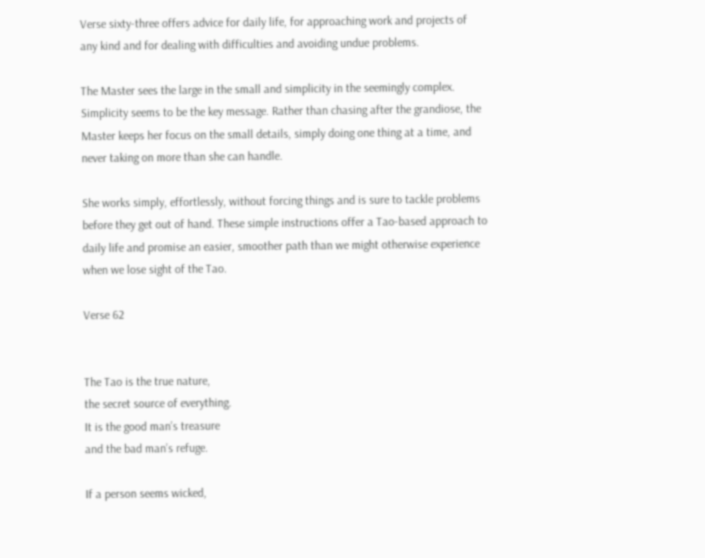Verse sixty-three offers advice for daily life, for approaching work and projects of any kind and for dealing with difficulties and avoiding undue problems.

The Master sees the large in the small and simplicity in the seemingly complex. Simplicity seems to be the key message. Rather than chasing after the grandiose, the Master keeps her focus on the small details, simply doing one thing at a time, and never taking on more than she can handle.

She works simply, effortlessly, without forcing things and is sure to tackle problems before they get out of hand. These simple instructions offer a Tao-based approach to daily life and promise an easier, smoother path than we might otherwise experience when we lose sight of the Tao.

Verse 62


The Tao is the true nature,
the secret source of everything.
It is the good man’s treasure
and the bad man’s refuge.

If a person seems wicked,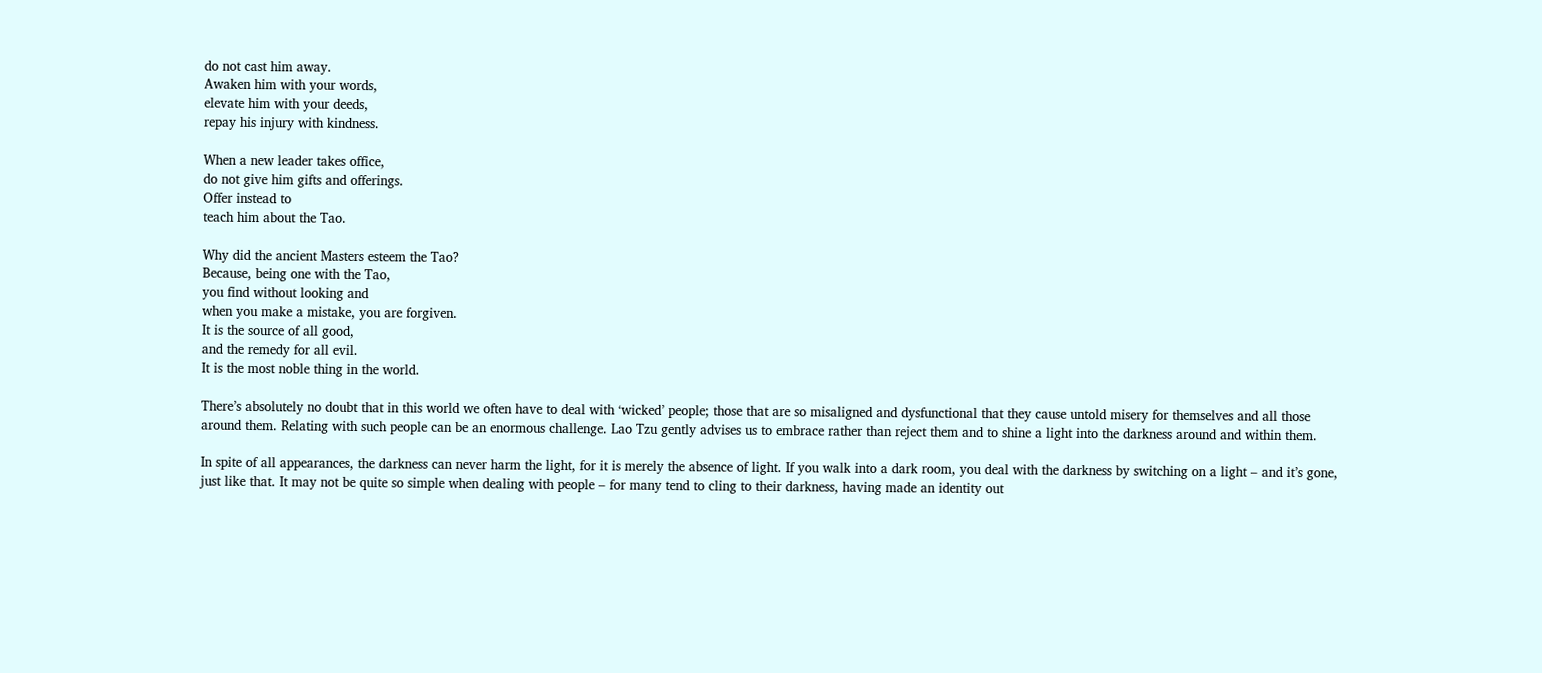do not cast him away.
Awaken him with your words,
elevate him with your deeds,
repay his injury with kindness.

When a new leader takes office,
do not give him gifts and offerings.
Offer instead to
teach him about the Tao.

Why did the ancient Masters esteem the Tao?
Because, being one with the Tao,
you find without looking and
when you make a mistake, you are forgiven.
It is the source of all good,
and the remedy for all evil.
It is the most noble thing in the world.

There’s absolutely no doubt that in this world we often have to deal with ‘wicked’ people; those that are so misaligned and dysfunctional that they cause untold misery for themselves and all those around them. Relating with such people can be an enormous challenge. Lao Tzu gently advises us to embrace rather than reject them and to shine a light into the darkness around and within them.

In spite of all appearances, the darkness can never harm the light, for it is merely the absence of light. If you walk into a dark room, you deal with the darkness by switching on a light – and it’s gone, just like that. It may not be quite so simple when dealing with people – for many tend to cling to their darkness, having made an identity out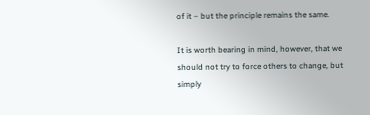of it – but the principle remains the same.

It is worth bearing in mind, however, that we should not try to force others to change, but simply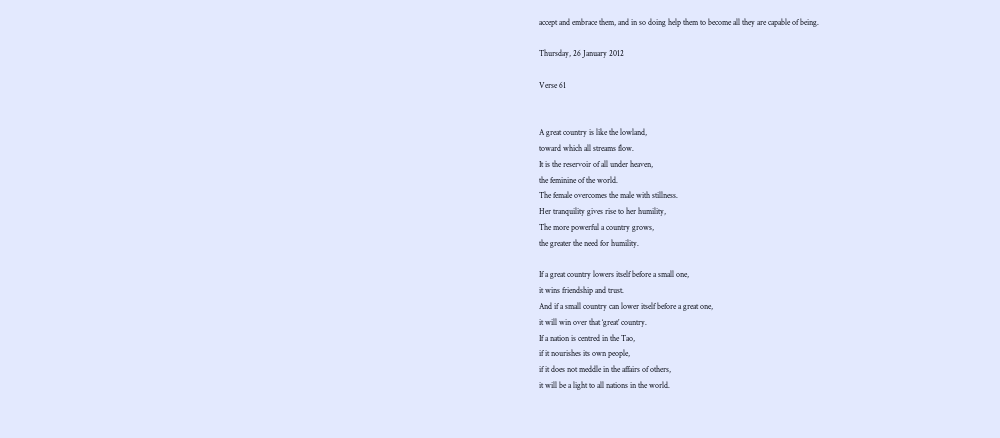accept and embrace them, and in so doing help them to become all they are capable of being.

Thursday, 26 January 2012

Verse 61


A great country is like the lowland,
toward which all streams flow.
It is the reservoir of all under heaven,
the feminine of the world.
The female overcomes the male with stillness.
Her tranquility gives rise to her humility,
The more powerful a country grows,
the greater the need for humility.

If a great country lowers itself before a small one,
it wins friendship and trust.
And if a small country can lower itself before a great one,
it will win over that ‘great’ country.
If a nation is centred in the Tao,
if it nourishes its own people,
if it does not meddle in the affairs of others,
it will be a light to all nations in the world.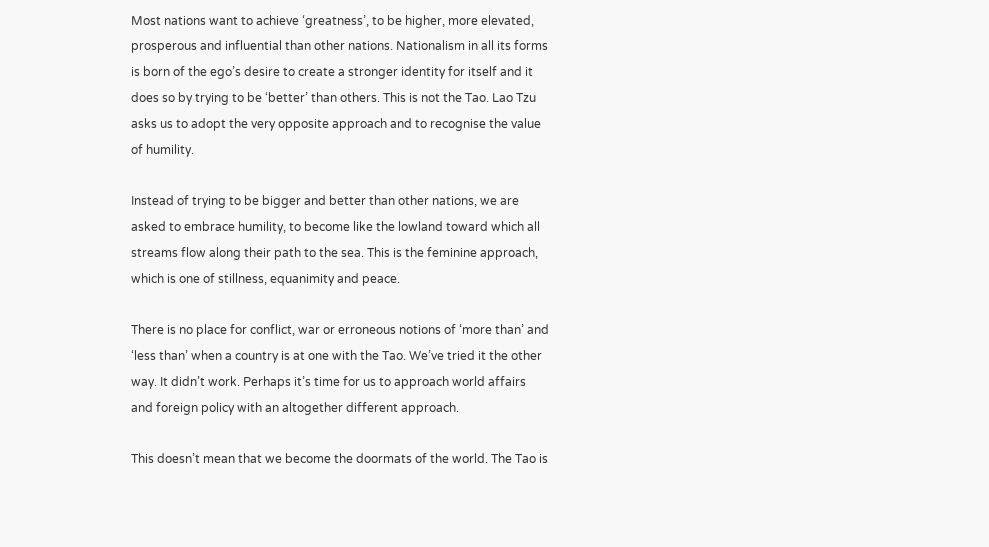Most nations want to achieve ‘greatness’, to be higher, more elevated, prosperous and influential than other nations. Nationalism in all its forms is born of the ego’s desire to create a stronger identity for itself and it does so by trying to be ‘better’ than others. This is not the Tao. Lao Tzu asks us to adopt the very opposite approach and to recognise the value of humility.

Instead of trying to be bigger and better than other nations, we are asked to embrace humility, to become like the lowland toward which all streams flow along their path to the sea. This is the feminine approach, which is one of stillness, equanimity and peace.

There is no place for conflict, war or erroneous notions of ‘more than’ and ‘less than’ when a country is at one with the Tao. We’ve tried it the other way. It didn’t work. Perhaps it’s time for us to approach world affairs and foreign policy with an altogether different approach.

This doesn’t mean that we become the doormats of the world. The Tao is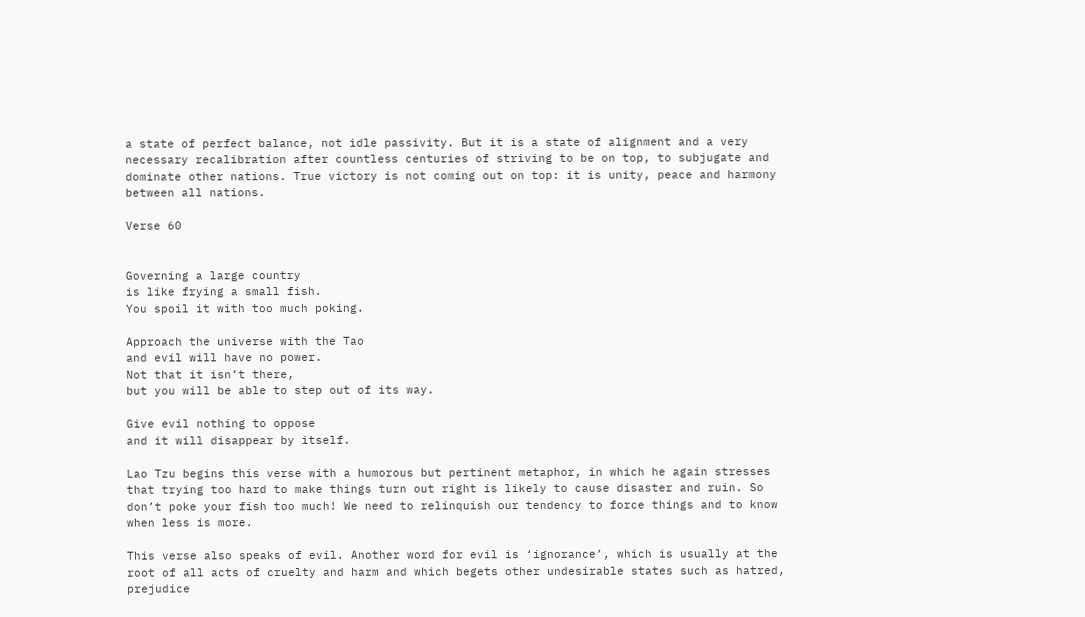a state of perfect balance, not idle passivity. But it is a state of alignment and a very necessary recalibration after countless centuries of striving to be on top, to subjugate and dominate other nations. True victory is not coming out on top: it is unity, peace and harmony between all nations.

Verse 60


Governing a large country
is like frying a small fish.
You spoil it with too much poking.

Approach the universe with the Tao
and evil will have no power.
Not that it isn’t there,
but you will be able to step out of its way.

Give evil nothing to oppose
and it will disappear by itself.

Lao Tzu begins this verse with a humorous but pertinent metaphor, in which he again stresses that trying too hard to make things turn out right is likely to cause disaster and ruin. So don’t poke your fish too much! We need to relinquish our tendency to force things and to know when less is more.

This verse also speaks of evil. Another word for evil is ‘ignorance’, which is usually at the root of all acts of cruelty and harm and which begets other undesirable states such as hatred, prejudice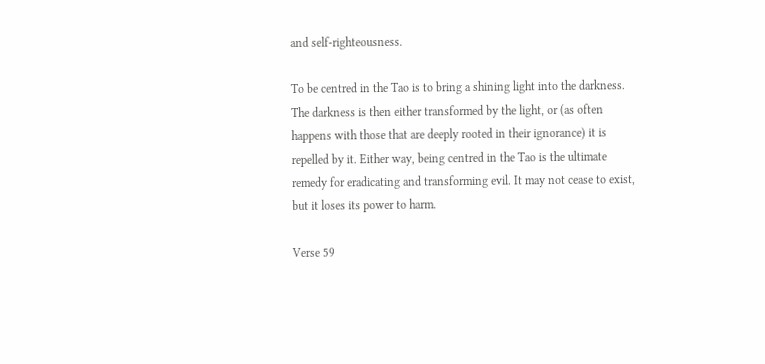and self-righteousness.

To be centred in the Tao is to bring a shining light into the darkness. The darkness is then either transformed by the light, or (as often happens with those that are deeply rooted in their ignorance) it is repelled by it. Either way, being centred in the Tao is the ultimate remedy for eradicating and transforming evil. It may not cease to exist, but it loses its power to harm.

Verse 59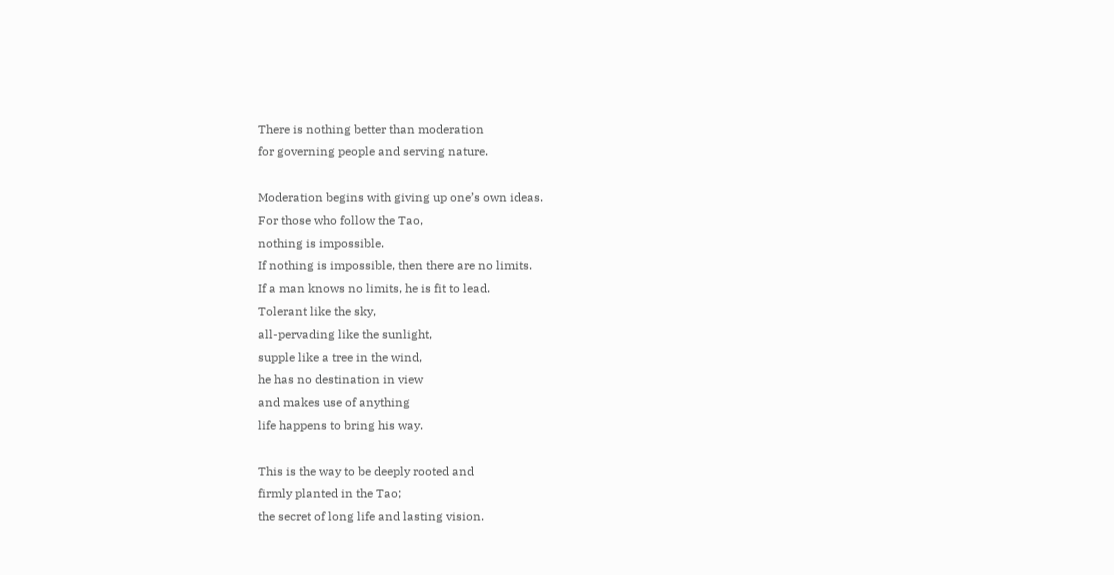There is nothing better than moderation
for governing people and serving nature.

Moderation begins with giving up one’s own ideas.
For those who follow the Tao,
nothing is impossible.
If nothing is impossible, then there are no limits.
If a man knows no limits, he is fit to lead.
Tolerant like the sky,
all-pervading like the sunlight,
supple like a tree in the wind,
he has no destination in view
and makes use of anything
life happens to bring his way.

This is the way to be deeply rooted and
firmly planted in the Tao;
the secret of long life and lasting vision.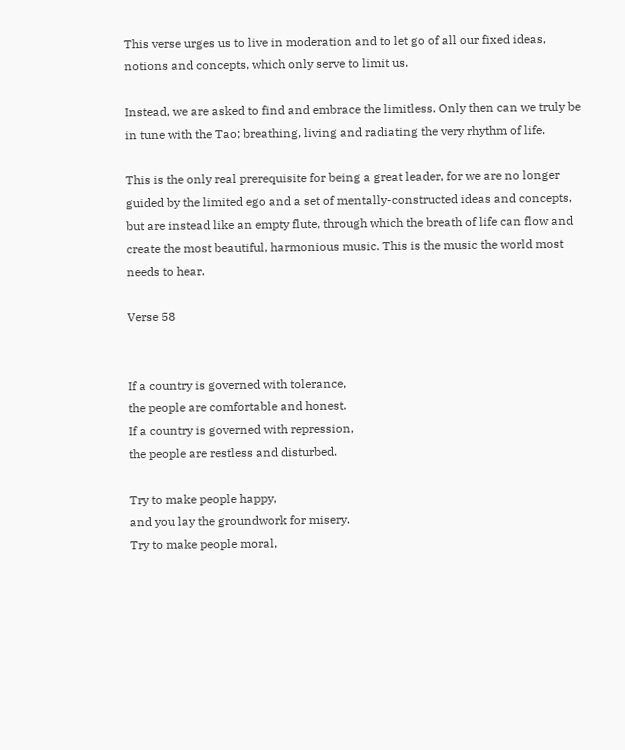This verse urges us to live in moderation and to let go of all our fixed ideas, notions and concepts, which only serve to limit us.

Instead, we are asked to find and embrace the limitless. Only then can we truly be in tune with the Tao; breathing, living and radiating the very rhythm of life.

This is the only real prerequisite for being a great leader, for we are no longer guided by the limited ego and a set of mentally-constructed ideas and concepts, but are instead like an empty flute, through which the breath of life can flow and create the most beautiful, harmonious music. This is the music the world most needs to hear.

Verse 58


If a country is governed with tolerance,
the people are comfortable and honest.
If a country is governed with repression,
the people are restless and disturbed.

Try to make people happy,
and you lay the groundwork for misery.
Try to make people moral,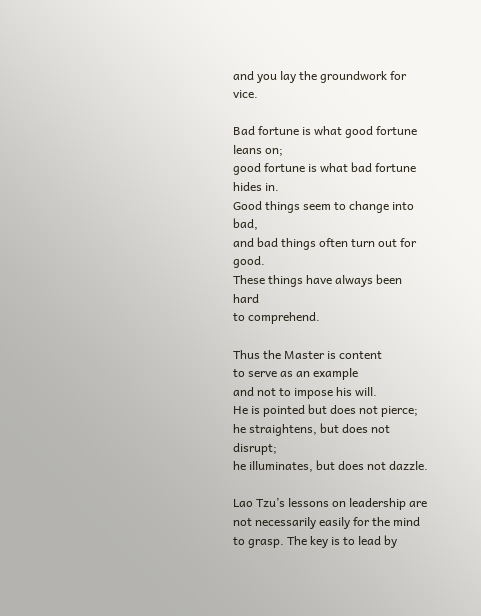and you lay the groundwork for vice.

Bad fortune is what good fortune leans on;
good fortune is what bad fortune hides in.
Good things seem to change into bad,
and bad things often turn out for good.
These things have always been hard
to comprehend.

Thus the Master is content
to serve as an example
and not to impose his will.
He is pointed but does not pierce;
he straightens, but does not disrupt;
he illuminates, but does not dazzle.

Lao Tzu’s lessons on leadership are not necessarily easily for the mind to grasp. The key is to lead by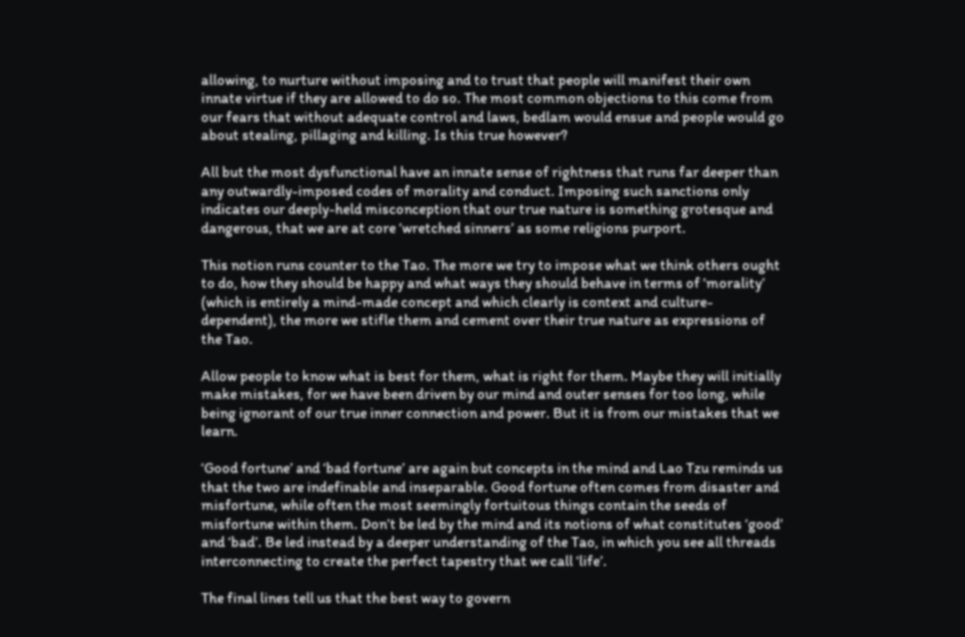allowing, to nurture without imposing and to trust that people will manifest their own innate virtue if they are allowed to do so. The most common objections to this come from our fears that without adequate control and laws, bedlam would ensue and people would go about stealing, pillaging and killing. Is this true however?

All but the most dysfunctional have an innate sense of rightness that runs far deeper than any outwardly-imposed codes of morality and conduct. Imposing such sanctions only indicates our deeply-held misconception that our true nature is something grotesque and dangerous, that we are at core ‘wretched sinners’ as some religions purport.

This notion runs counter to the Tao. The more we try to impose what we think others ought to do, how they should be happy and what ways they should behave in terms of ‘morality’ (which is entirely a mind-made concept and which clearly is context and culture-dependent), the more we stifle them and cement over their true nature as expressions of the Tao.

Allow people to know what is best for them, what is right for them. Maybe they will initially make mistakes, for we have been driven by our mind and outer senses for too long, while being ignorant of our true inner connection and power. But it is from our mistakes that we learn.

‘Good fortune’ and ‘bad fortune’ are again but concepts in the mind and Lao Tzu reminds us that the two are indefinable and inseparable. Good fortune often comes from disaster and misfortune, while often the most seemingly fortuitous things contain the seeds of misfortune within them. Don’t be led by the mind and its notions of what constitutes ‘good’ and ‘bad’. Be led instead by a deeper understanding of the Tao, in which you see all threads interconnecting to create the perfect tapestry that we call ‘life’.

The final lines tell us that the best way to govern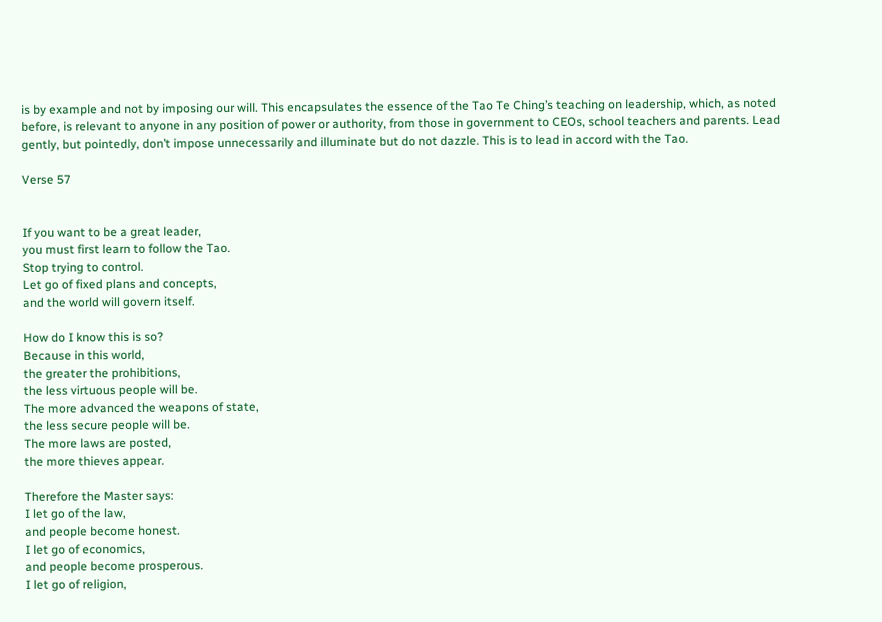is by example and not by imposing our will. This encapsulates the essence of the Tao Te Ching’s teaching on leadership, which, as noted before, is relevant to anyone in any position of power or authority, from those in government to CEOs, school teachers and parents. Lead gently, but pointedly, don’t impose unnecessarily and illuminate but do not dazzle. This is to lead in accord with the Tao.

Verse 57


If you want to be a great leader,
you must first learn to follow the Tao.
Stop trying to control.
Let go of fixed plans and concepts,
and the world will govern itself.

How do I know this is so?
Because in this world,
the greater the prohibitions,
the less virtuous people will be.
The more advanced the weapons of state,
the less secure people will be.
The more laws are posted,
the more thieves appear.

Therefore the Master says:
I let go of the law,
and people become honest.
I let go of economics,
and people become prosperous.
I let go of religion,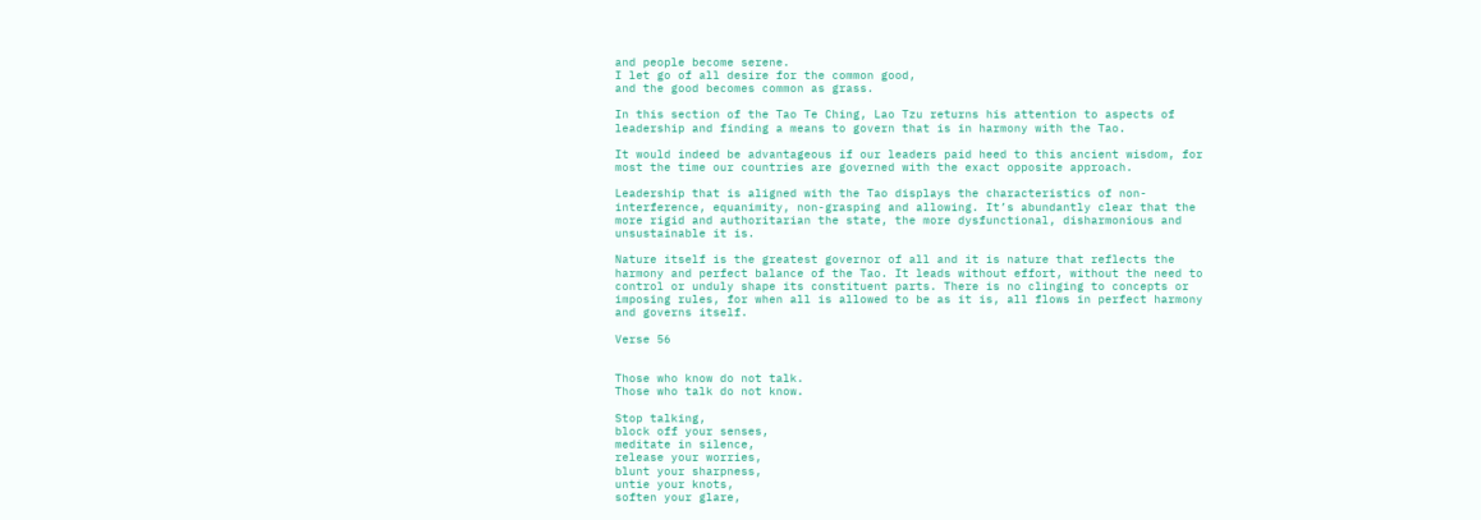and people become serene.
I let go of all desire for the common good,
and the good becomes common as grass.

In this section of the Tao Te Ching, Lao Tzu returns his attention to aspects of leadership and finding a means to govern that is in harmony with the Tao.

It would indeed be advantageous if our leaders paid heed to this ancient wisdom, for most the time our countries are governed with the exact opposite approach.

Leadership that is aligned with the Tao displays the characteristics of non-interference, equanimity, non-grasping and allowing. It’s abundantly clear that the more rigid and authoritarian the state, the more dysfunctional, disharmonious and unsustainable it is.

Nature itself is the greatest governor of all and it is nature that reflects the harmony and perfect balance of the Tao. It leads without effort, without the need to control or unduly shape its constituent parts. There is no clinging to concepts or imposing rules, for when all is allowed to be as it is, all flows in perfect harmony and governs itself.

Verse 56


Those who know do not talk.
Those who talk do not know.

Stop talking,
block off your senses,
meditate in silence,
release your worries,
blunt your sharpness,
untie your knots,
soften your glare,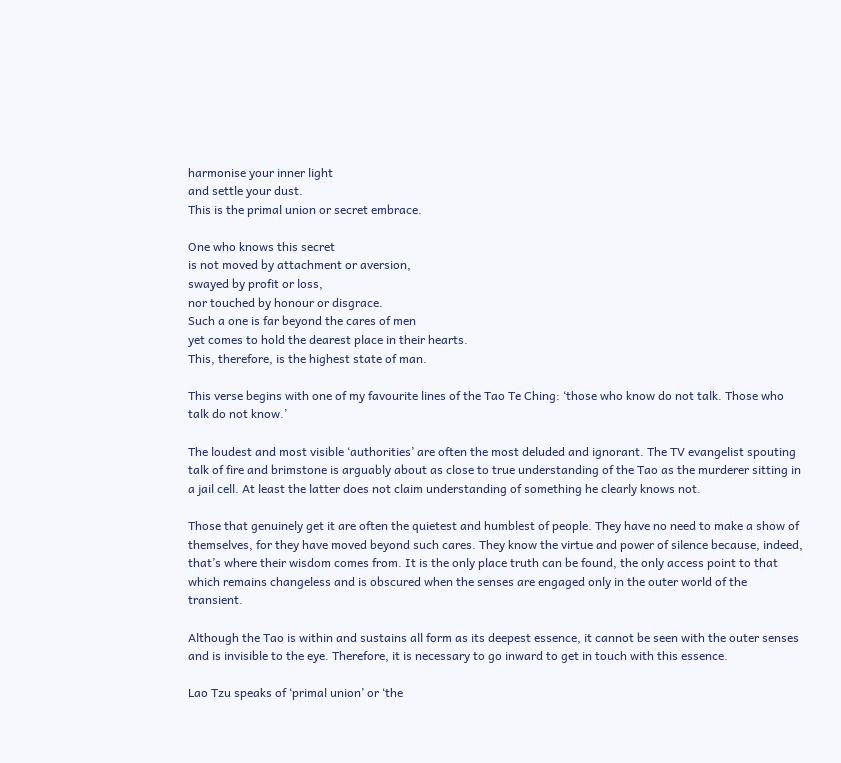harmonise your inner light
and settle your dust.
This is the primal union or secret embrace.

One who knows this secret
is not moved by attachment or aversion,
swayed by profit or loss,
nor touched by honour or disgrace.
Such a one is far beyond the cares of men
yet comes to hold the dearest place in their hearts.
This, therefore, is the highest state of man.

This verse begins with one of my favourite lines of the Tao Te Ching: ‘those who know do not talk. Those who talk do not know.’

The loudest and most visible ‘authorities’ are often the most deluded and ignorant. The TV evangelist spouting talk of fire and brimstone is arguably about as close to true understanding of the Tao as the murderer sitting in a jail cell. At least the latter does not claim understanding of something he clearly knows not.

Those that genuinely get it are often the quietest and humblest of people. They have no need to make a show of themselves, for they have moved beyond such cares. They know the virtue and power of silence because, indeed, that’s where their wisdom comes from. It is the only place truth can be found, the only access point to that which remains changeless and is obscured when the senses are engaged only in the outer world of the transient.

Although the Tao is within and sustains all form as its deepest essence, it cannot be seen with the outer senses and is invisible to the eye. Therefore, it is necessary to go inward to get in touch with this essence.

Lao Tzu speaks of ‘primal union’ or ‘the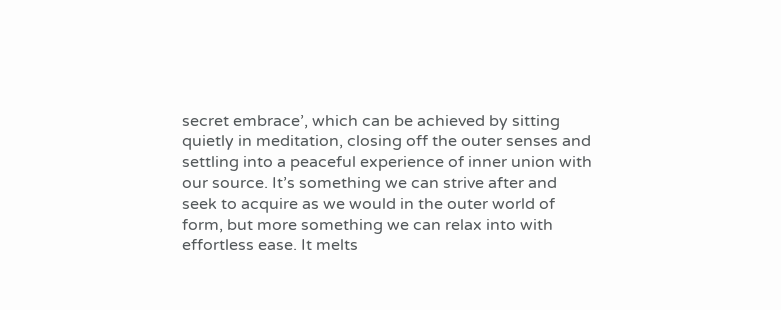secret embrace’, which can be achieved by sitting quietly in meditation, closing off the outer senses and settling into a peaceful experience of inner union with our source. It’s something we can strive after and seek to acquire as we would in the outer world of form, but more something we can relax into with effortless ease. It melts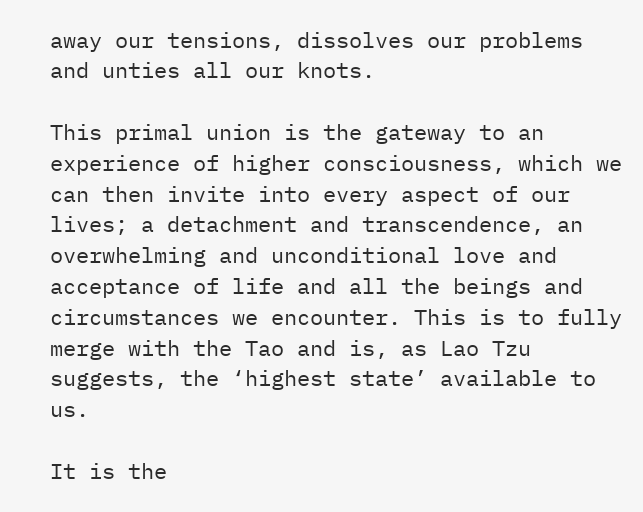away our tensions, dissolves our problems and unties all our knots.

This primal union is the gateway to an experience of higher consciousness, which we can then invite into every aspect of our lives; a detachment and transcendence, an overwhelming and unconditional love and acceptance of life and all the beings and circumstances we encounter. This is to fully merge with the Tao and is, as Lao Tzu suggests, the ‘highest state’ available to us.

It is the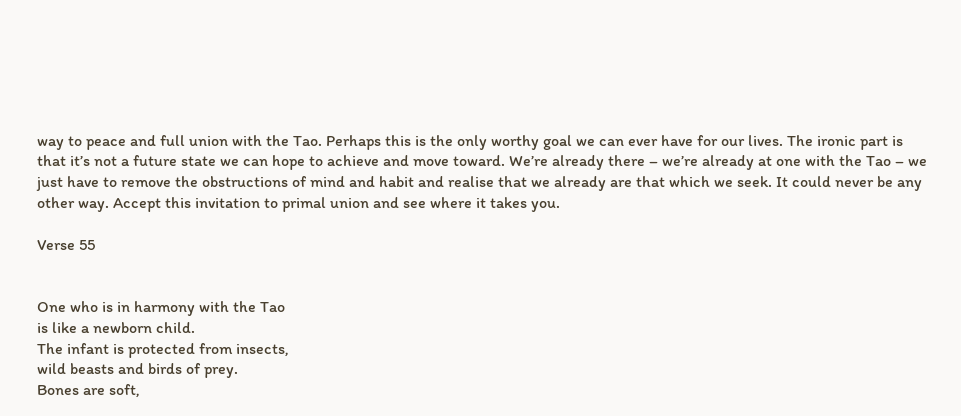way to peace and full union with the Tao. Perhaps this is the only worthy goal we can ever have for our lives. The ironic part is that it’s not a future state we can hope to achieve and move toward. We’re already there – we’re already at one with the Tao – we just have to remove the obstructions of mind and habit and realise that we already are that which we seek. It could never be any other way. Accept this invitation to primal union and see where it takes you.

Verse 55


One who is in harmony with the Tao
is like a newborn child.
The infant is protected from insects,
wild beasts and birds of prey.
Bones are soft,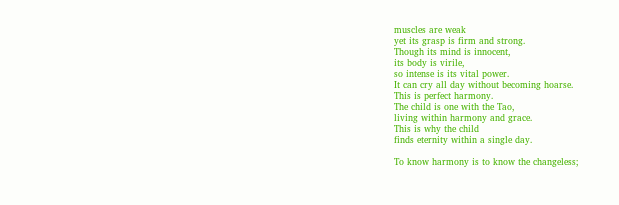muscles are weak
yet its grasp is firm and strong.
Though its mind is innocent,
its body is virile,
so intense is its vital power.
It can cry all day without becoming hoarse.
This is perfect harmony.
The child is one with the Tao,
living within harmony and grace.
This is why the child
finds eternity within a single day.

To know harmony is to know the changeless;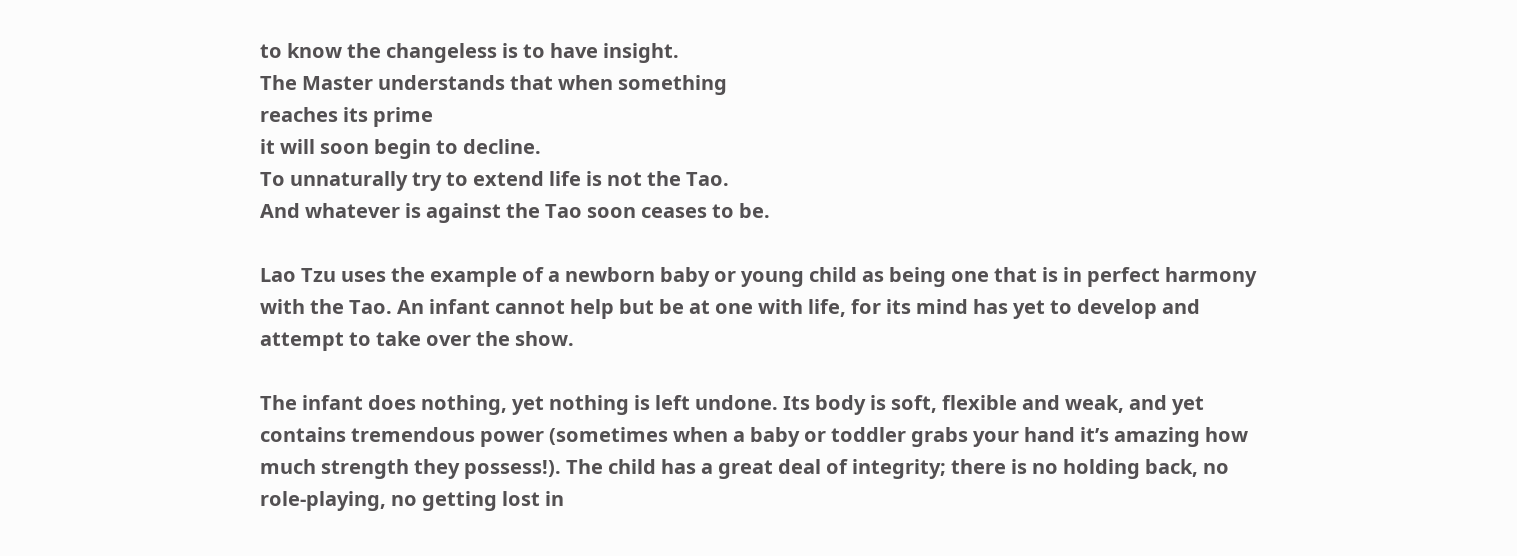to know the changeless is to have insight.
The Master understands that when something
reaches its prime
it will soon begin to decline.
To unnaturally try to extend life is not the Tao.
And whatever is against the Tao soon ceases to be.

Lao Tzu uses the example of a newborn baby or young child as being one that is in perfect harmony with the Tao. An infant cannot help but be at one with life, for its mind has yet to develop and attempt to take over the show.

The infant does nothing, yet nothing is left undone. Its body is soft, flexible and weak, and yet contains tremendous power (sometimes when a baby or toddler grabs your hand it’s amazing how much strength they possess!). The child has a great deal of integrity; there is no holding back, no role-playing, no getting lost in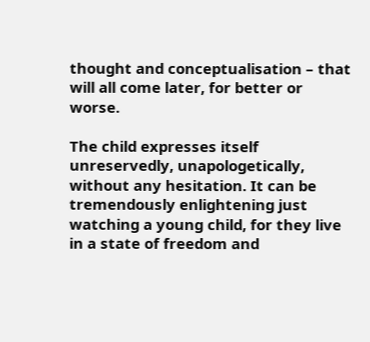thought and conceptualisation – that will all come later, for better or worse.

The child expresses itself unreservedly, unapologetically, without any hesitation. It can be tremendously enlightening just watching a young child, for they live in a state of freedom and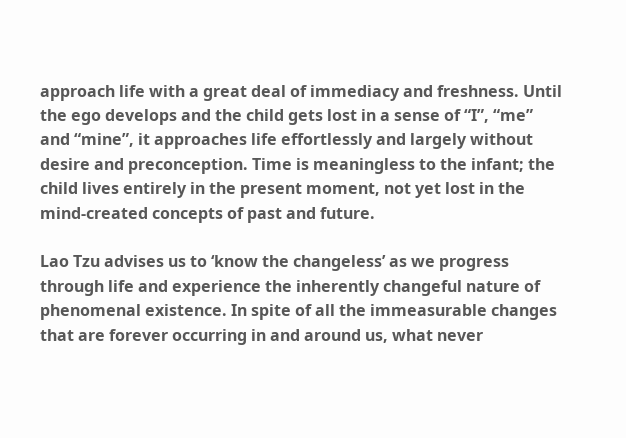approach life with a great deal of immediacy and freshness. Until the ego develops and the child gets lost in a sense of “I”, “me” and “mine”, it approaches life effortlessly and largely without desire and preconception. Time is meaningless to the infant; the child lives entirely in the present moment, not yet lost in the mind-created concepts of past and future.

Lao Tzu advises us to ‘know the changeless’ as we progress through life and experience the inherently changeful nature of phenomenal existence. In spite of all the immeasurable changes that are forever occurring in and around us, what never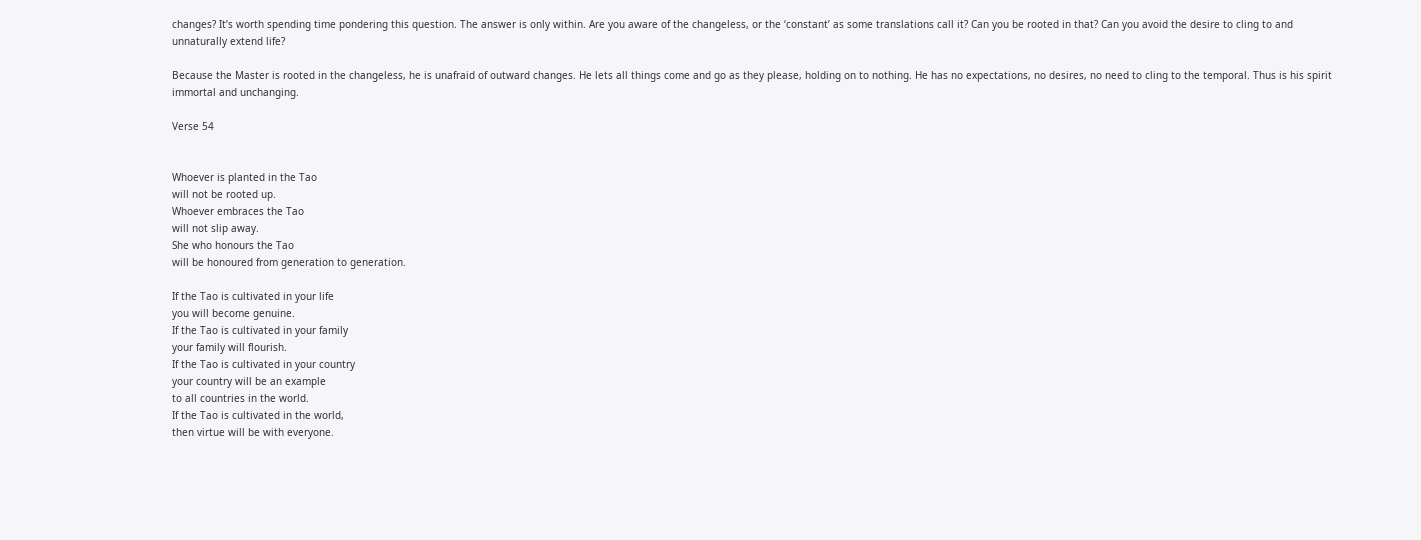changes? It’s worth spending time pondering this question. The answer is only within. Are you aware of the changeless, or the ‘constant’ as some translations call it? Can you be rooted in that? Can you avoid the desire to cling to and unnaturally extend life?

Because the Master is rooted in the changeless, he is unafraid of outward changes. He lets all things come and go as they please, holding on to nothing. He has no expectations, no desires, no need to cling to the temporal. Thus is his spirit immortal and unchanging.

Verse 54


Whoever is planted in the Tao
will not be rooted up.
Whoever embraces the Tao
will not slip away.
She who honours the Tao
will be honoured from generation to generation.

If the Tao is cultivated in your life
you will become genuine.
If the Tao is cultivated in your family
your family will flourish.
If the Tao is cultivated in your country
your country will be an example
to all countries in the world.
If the Tao is cultivated in the world,
then virtue will be with everyone.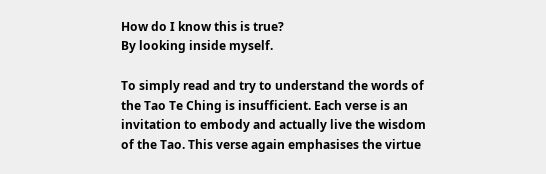How do I know this is true?
By looking inside myself.

To simply read and try to understand the words of the Tao Te Ching is insufficient. Each verse is an invitation to embody and actually live the wisdom of the Tao. This verse again emphasises the virtue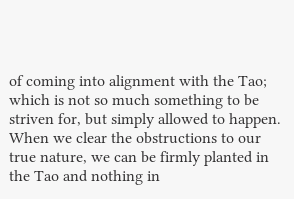of coming into alignment with the Tao; which is not so much something to be striven for, but simply allowed to happen. When we clear the obstructions to our true nature, we can be firmly planted in the Tao and nothing in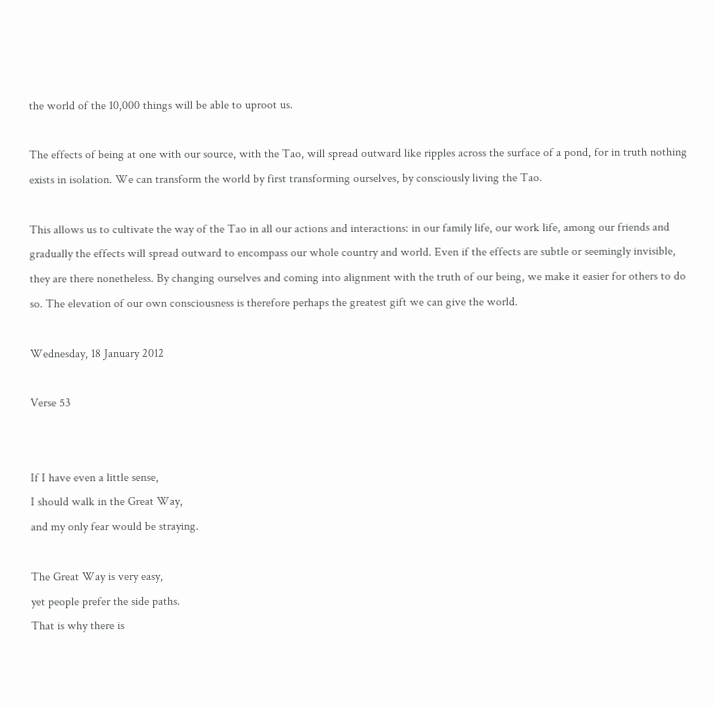the world of the 10,000 things will be able to uproot us.

The effects of being at one with our source, with the Tao, will spread outward like ripples across the surface of a pond, for in truth nothing exists in isolation. We can transform the world by first transforming ourselves, by consciously living the Tao.

This allows us to cultivate the way of the Tao in all our actions and interactions: in our family life, our work life, among our friends and gradually the effects will spread outward to encompass our whole country and world. Even if the effects are subtle or seemingly invisible, they are there nonetheless. By changing ourselves and coming into alignment with the truth of our being, we make it easier for others to do so. The elevation of our own consciousness is therefore perhaps the greatest gift we can give the world.

Wednesday, 18 January 2012

Verse 53


If I have even a little sense,
I should walk in the Great Way,
and my only fear would be straying.

The Great Way is very easy,
yet people prefer the side paths.
That is why there is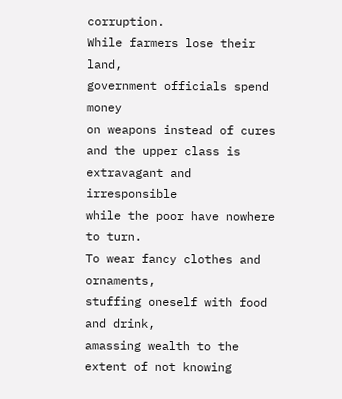corruption.
While farmers lose their land,
government officials spend money
on weapons instead of cures
and the upper class is extravagant and irresponsible
while the poor have nowhere to turn.
To wear fancy clothes and ornaments,
stuffing oneself with food and drink,
amassing wealth to the extent of not knowing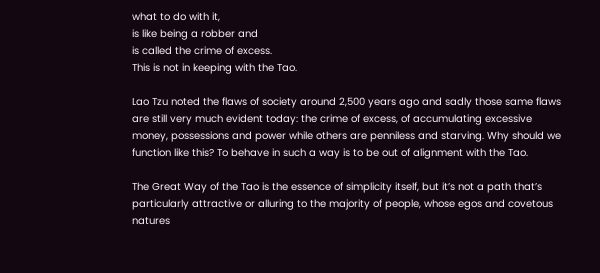what to do with it,
is like being a robber and
is called the crime of excess.
This is not in keeping with the Tao.

Lao Tzu noted the flaws of society around 2,500 years ago and sadly those same flaws are still very much evident today: the crime of excess, of accumulating excessive money, possessions and power while others are penniless and starving. Why should we function like this? To behave in such a way is to be out of alignment with the Tao.

The Great Way of the Tao is the essence of simplicity itself, but it’s not a path that’s particularly attractive or alluring to the majority of people, whose egos and covetous natures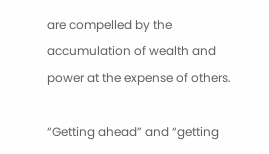are compelled by the accumulation of wealth and power at the expense of others.

“Getting ahead” and “getting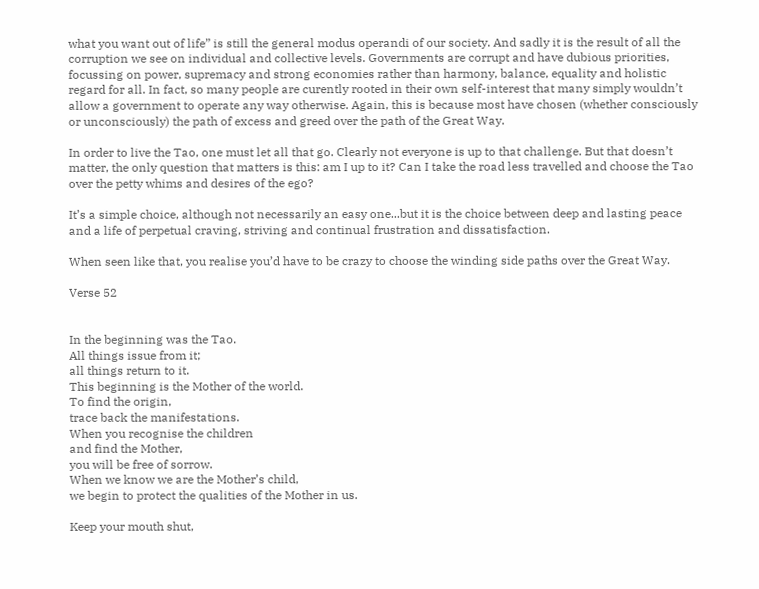what you want out of life” is still the general modus operandi of our society. And sadly it is the result of all the corruption we see on individual and collective levels. Governments are corrupt and have dubious priorities, focussing on power, supremacy and strong economies rather than harmony, balance, equality and holistic regard for all. In fact, so many people are curently rooted in their own self-interest that many simply wouldn’t allow a government to operate any way otherwise. Again, this is because most have chosen (whether consciously or unconsciously) the path of excess and greed over the path of the Great Way.

In order to live the Tao, one must let all that go. Clearly not everyone is up to that challenge. But that doesn’t matter, the only question that matters is this: am I up to it? Can I take the road less travelled and choose the Tao over the petty whims and desires of the ego?

It’s a simple choice, although not necessarily an easy one...but it is the choice between deep and lasting peace and a life of perpetual craving, striving and continual frustration and dissatisfaction.

When seen like that, you realise you’d have to be crazy to choose the winding side paths over the Great Way.

Verse 52


In the beginning was the Tao.
All things issue from it;
all things return to it.
This beginning is the Mother of the world.
To find the origin,
trace back the manifestations.
When you recognise the children
and find the Mother,
you will be free of sorrow.
When we know we are the Mother’s child,
we begin to protect the qualities of the Mother in us.

Keep your mouth shut,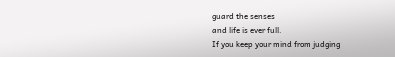guard the senses
and life is ever full.
If you keep your mind from judging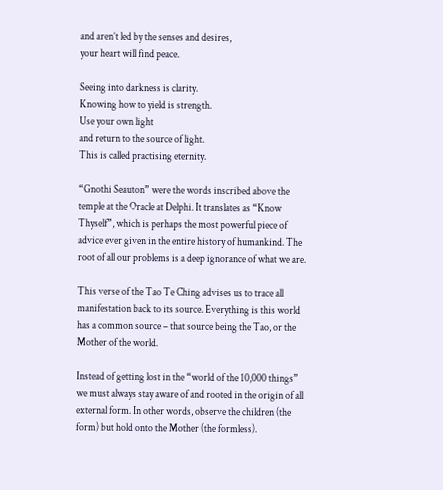and aren’t led by the senses and desires,
your heart will find peace.

Seeing into darkness is clarity.
Knowing how to yield is strength.
Use your own light
and return to the source of light.
This is called practising eternity.

“Gnothi Seauton” were the words inscribed above the temple at the Oracle at Delphi. It translates as “Know Thyself”, which is perhaps the most powerful piece of advice ever given in the entire history of humankind. The root of all our problems is a deep ignorance of what we are.

This verse of the Tao Te Ching advises us to trace all manifestation back to its source. Everything is this world has a common source – that source being the Tao, or the Mother of the world.

Instead of getting lost in the “world of the 10,000 things” we must always stay aware of and rooted in the origin of all external form. In other words, observe the children (the form) but hold onto the Mother (the formless).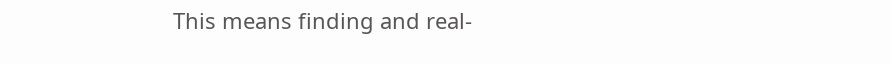This means finding and real-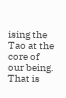ising the Tao at the core of our being. That is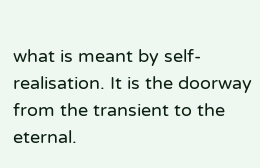what is meant by self-realisation. It is the doorway from the transient to the eternal.